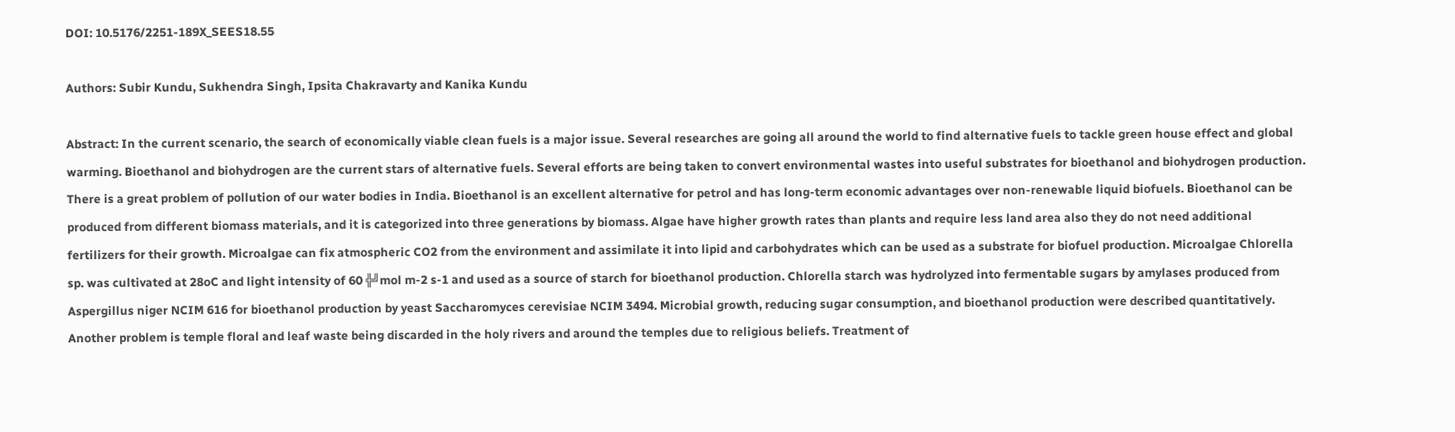DOI: 10.5176/2251-189X_SEES18.55

Authors: Subir Kundu, Sukhendra Singh, Ipsita Chakravarty and Kanika Kundu

Abstract: In the current scenario, the search of economically viable clean fuels is a major issue. Several researches are going all around the world to find alternative fuels to tackle green house effect and global warming. Bioethanol and biohydrogen are the current stars of alternative fuels. Several efforts are being taken to convert environmental wastes into useful substrates for bioethanol and biohydrogen production. There is a great problem of pollution of our water bodies in India. Bioethanol is an excellent alternative for petrol and has long-term economic advantages over non-renewable liquid biofuels. Bioethanol can be produced from different biomass materials, and it is categorized into three generations by biomass. Algae have higher growth rates than plants and require less land area also they do not need additional fertilizers for their growth. Microalgae can fix atmospheric CO2 from the environment and assimilate it into lipid and carbohydrates which can be used as a substrate for biofuel production. Microalgae Chlorella sp. was cultivated at 28oC and light intensity of 60 ╬╝mol m-2 s-1 and used as a source of starch for bioethanol production. Chlorella starch was hydrolyzed into fermentable sugars by amylases produced from Aspergillus niger NCIM 616 for bioethanol production by yeast Saccharomyces cerevisiae NCIM 3494. Microbial growth, reducing sugar consumption, and bioethanol production were described quantitatively. Another problem is temple floral and leaf waste being discarded in the holy rivers and around the temples due to religious beliefs. Treatment of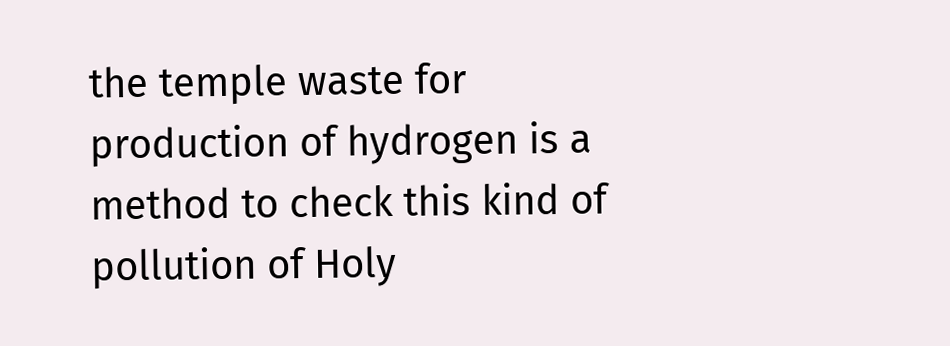the temple waste for production of hydrogen is a method to check this kind of pollution of Holy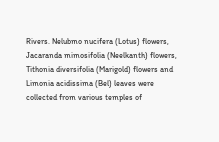Rivers. Nelubmo nucifera (Lotus) flowers, Jacaranda mimosifolia (Neelkanth) flowers, Tithonia diversifolia (Marigold) flowers and Limonia acidissima (Bel) leaves were collected from various temples of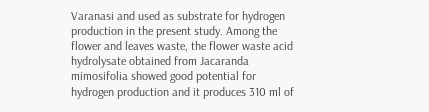Varanasi and used as substrate for hydrogen production in the present study. Among the flower and leaves waste, the flower waste acid hydrolysate obtained from Jacaranda mimosifolia showed good potential for hydrogen production and it produces 310 ml of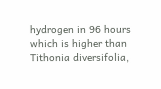hydrogen in 96 hours which is higher than Tithonia diversifolia,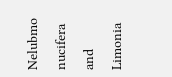Nelubmo nucifera and Limonia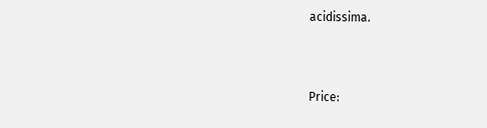acidissima.



Price: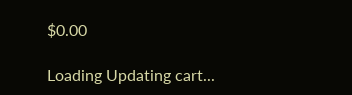$0.00

Loading Updating cart...